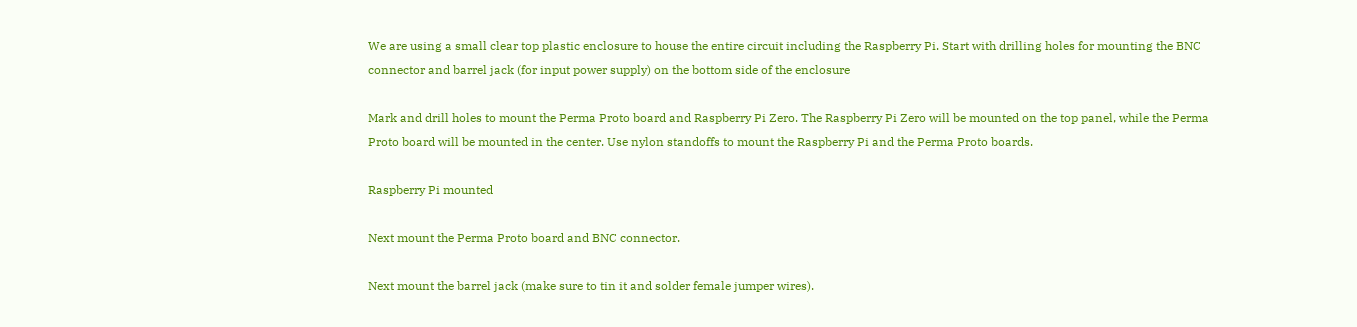We are using a small clear top plastic enclosure to house the entire circuit including the Raspberry Pi. Start with drilling holes for mounting the BNC connector and barrel jack (for input power supply) on the bottom side of the enclosure

Mark and drill holes to mount the Perma Proto board and Raspberry Pi Zero. The Raspberry Pi Zero will be mounted on the top panel, while the Perma Proto board will be mounted in the center. Use nylon standoffs to mount the Raspberry Pi and the Perma Proto boards.

Raspberry Pi mounted

Next mount the Perma Proto board and BNC connector.

Next mount the barrel jack (make sure to tin it and solder female jumper wires).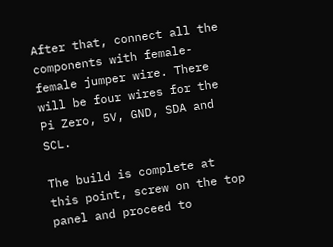After that, connect all the components with female-female jumper wire. There will be four wires for the Pi Zero, 5V, GND, SDA and SCL.

The build is complete at this point, screw on the top panel and proceed to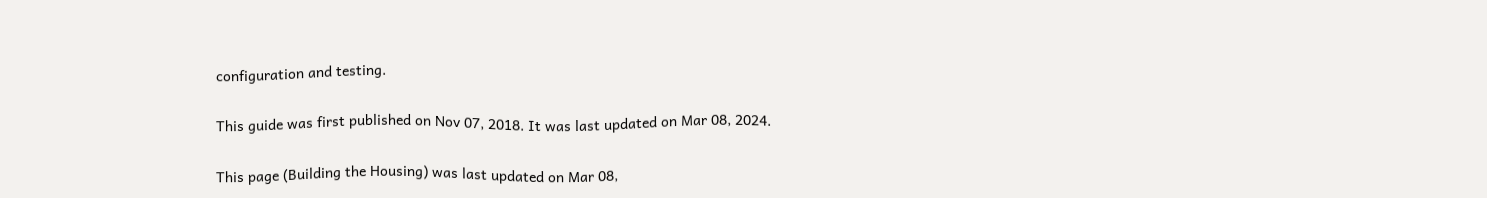configuration and testing.

This guide was first published on Nov 07, 2018. It was last updated on Mar 08, 2024.

This page (Building the Housing) was last updated on Mar 08,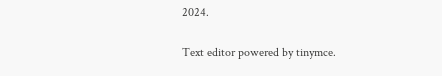2024.

Text editor powered by tinymce.